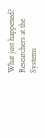What just happened? Researchers at the Systems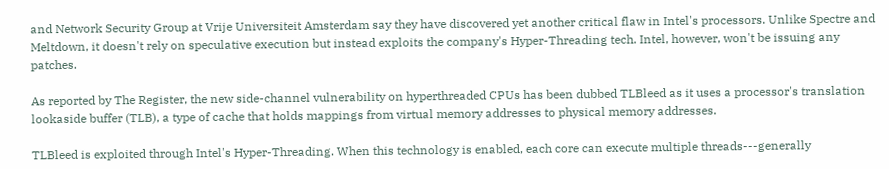and Network Security Group at Vrije Universiteit Amsterdam say they have discovered yet another critical flaw in Intel's processors. Unlike Spectre and Meltdown, it doesn't rely on speculative execution but instead exploits the company's Hyper-Threading tech. Intel, however, won't be issuing any patches.

As reported by The Register, the new side-channel vulnerability on hyperthreaded CPUs has been dubbed TLBleed as it uses a processor's translation lookaside buffer (TLB), a type of cache that holds mappings from virtual memory addresses to physical memory addresses.

TLBleed is exploited through Intel's Hyper-Threading. When this technology is enabled, each core can execute multiple threads---generally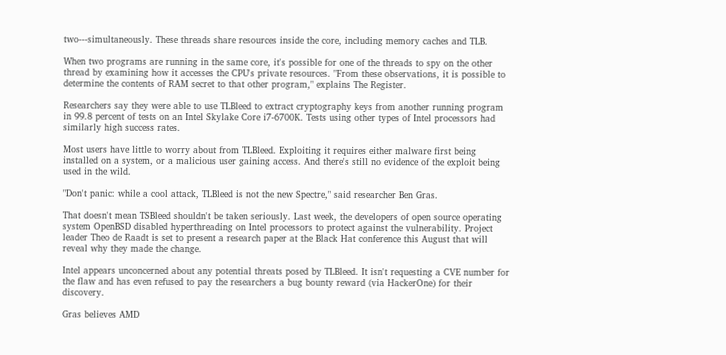two---simultaneously. These threads share resources inside the core, including memory caches and TLB.

When two programs are running in the same core, it's possible for one of the threads to spy on the other thread by examining how it accesses the CPU's private resources. "From these observations, it is possible to determine the contents of RAM secret to that other program," explains The Register.

Researchers say they were able to use TLBleed to extract cryptography keys from another running program in 99.8 percent of tests on an Intel Skylake Core i7-6700K. Tests using other types of Intel processors had similarly high success rates.

Most users have little to worry about from TLBleed. Exploiting it requires either malware first being installed on a system, or a malicious user gaining access. And there's still no evidence of the exploit being used in the wild.

"Don't panic: while a cool attack, TLBleed is not the new Spectre," said researcher Ben Gras.

That doesn't mean TSBleed shouldn't be taken seriously. Last week, the developers of open source operating system OpenBSD disabled hyperthreading on Intel processors to protect against the vulnerability. Project leader Theo de Raadt is set to present a research paper at the Black Hat conference this August that will reveal why they made the change.

Intel appears unconcerned about any potential threats posed by TLBleed. It isn't requesting a CVE number for the flaw and has even refused to pay the researchers a bug bounty reward (via HackerOne) for their discovery.

Gras believes AMD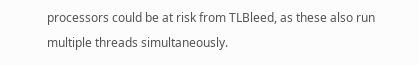processors could be at risk from TLBleed, as these also run multiple threads simultaneously.